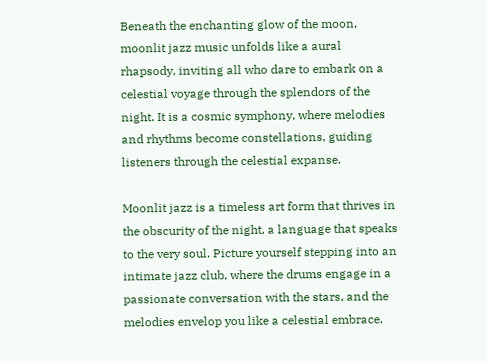Beneath the enchanting glow of the moon, moonlit jazz music unfolds like a aural rhapsody, inviting all who dare to embark on a celestial voyage through the splendors of the night. It is a cosmic symphony, where melodies and rhythms become constellations, guiding listeners through the celestial expanse.

Moonlit jazz is a timeless art form that thrives in the obscurity of the night, a language that speaks to the very soul. Picture yourself stepping into an intimate jazz club, where the drums engage in a passionate conversation with the stars, and the melodies envelop you like a celestial embrace.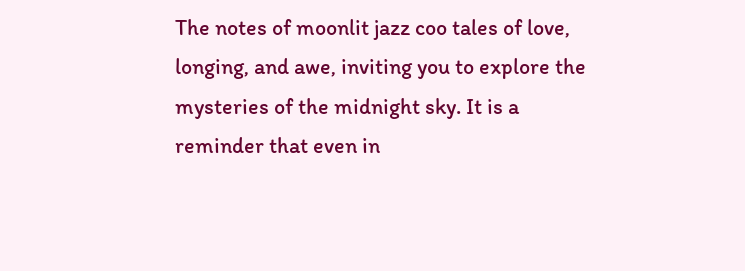The notes of moonlit jazz coo tales of love, longing, and awe, inviting you to explore the mysteries of the midnight sky. It is a reminder that even in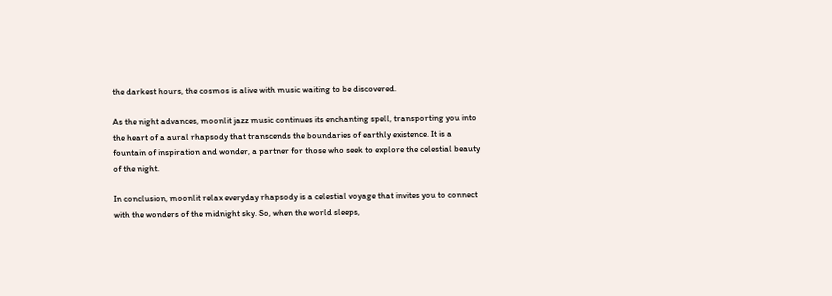the darkest hours, the cosmos is alive with music waiting to be discovered.

As the night advances, moonlit jazz music continues its enchanting spell, transporting you into the heart of a aural rhapsody that transcends the boundaries of earthly existence. It is a fountain of inspiration and wonder, a partner for those who seek to explore the celestial beauty of the night.

In conclusion, moonlit relax everyday rhapsody is a celestial voyage that invites you to connect with the wonders of the midnight sky. So, when the world sleeps,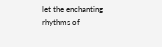let the enchanting rhythms of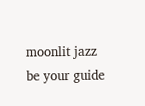moonlit jazz be your guide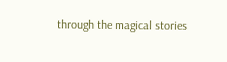through the magical stories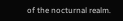of the nocturnal realm.